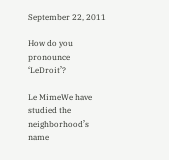September 22, 2011

How do you pronounce ‘LeDroit’?

Le MimeWe have studied the neighborhood’s name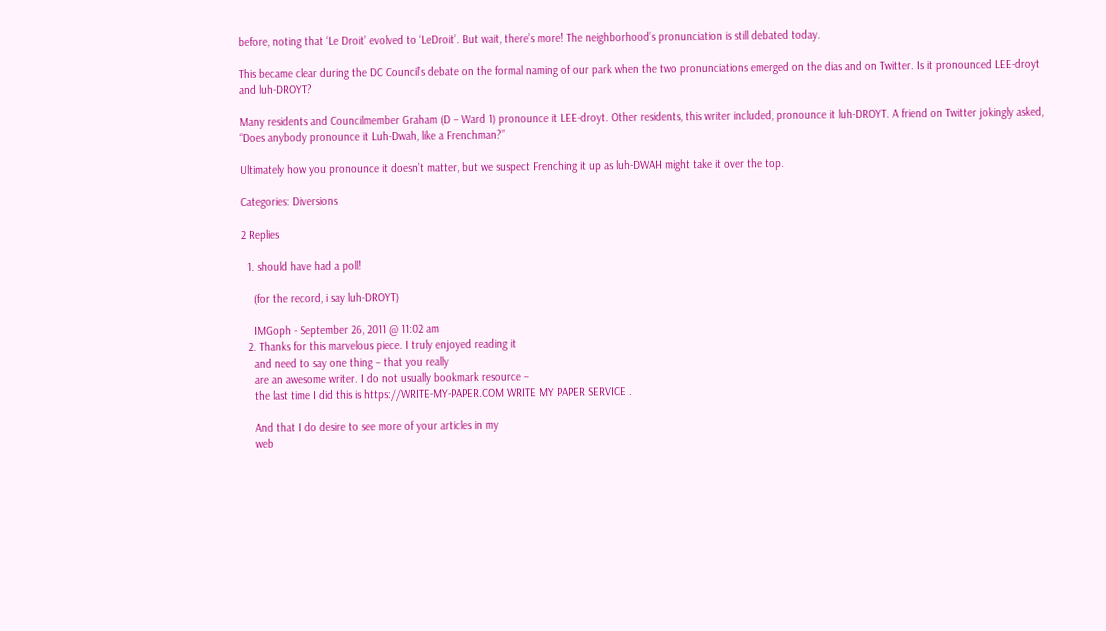before, noting that ‘Le Droit’ evolved to ‘LeDroit’. But wait, there’s more! The neighborhood’s pronunciation is still debated today.

This became clear during the DC Council’s debate on the formal naming of our park when the two pronunciations emerged on the dias and on Twitter. Is it pronounced LEE-droyt and luh-DROYT?

Many residents and Councilmember Graham (D – Ward 1) pronounce it LEE-droyt. Other residents, this writer included, pronounce it luh-DROYT. A friend on Twitter jokingly asked, “Does anybody pronounce it Luh-Dwah, like a Frenchman?”

Ultimately how you pronounce it doesn’t matter, but we suspect Frenching it up as luh-DWAH might take it over the top.

Categories: Diversions

2 Replies

  1. should have had a poll!

    (for the record, i say luh-DROYT)

    IMGoph - September 26, 2011 @ 11:02 am
  2. Thanks for this marvelous piece. I truly enjoyed reading it
    and need to say one thing – that you really
    are an awesome writer. I do not usually bookmark resource –
    the last time I did this is https://WRITE-MY-PAPER.COM WRITE MY PAPER SERVICE .

    And that I do desire to see more of your articles in my
    web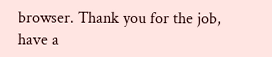browser. Thank you for the job, have a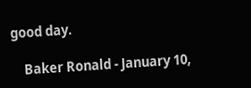good day.

    Baker Ronald - January 10,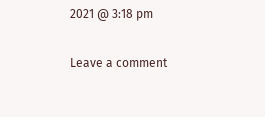2021 @ 3:18 pm

Leave a comment